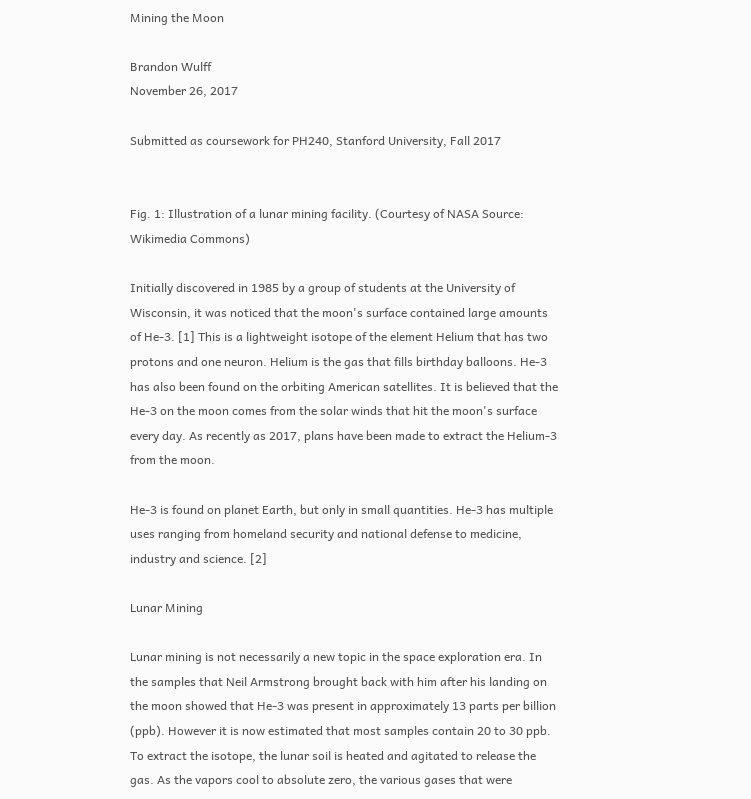Mining the Moon

Brandon Wulff
November 26, 2017

Submitted as coursework for PH240, Stanford University, Fall 2017


Fig. 1: Illustration of a lunar mining facility. (Courtesy of NASA Source: Wikimedia Commons)

Initially discovered in 1985 by a group of students at the University of Wisconsin, it was noticed that the moon's surface contained large amounts of He-3. [1] This is a lightweight isotope of the element Helium that has two protons and one neuron. Helium is the gas that fills birthday balloons. He-3 has also been found on the orbiting American satellites. It is believed that the He-3 on the moon comes from the solar winds that hit the moon's surface every day. As recently as 2017, plans have been made to extract the Helium-3 from the moon.

He-3 is found on planet Earth, but only in small quantities. He-3 has multiple uses ranging from homeland security and national defense to medicine, industry and science. [2]

Lunar Mining

Lunar mining is not necessarily a new topic in the space exploration era. In the samples that Neil Armstrong brought back with him after his landing on the moon showed that He-3 was present in approximately 13 parts per billion (ppb). However it is now estimated that most samples contain 20 to 30 ppb. To extract the isotope, the lunar soil is heated and agitated to release the gas. As the vapors cool to absolute zero, the various gases that were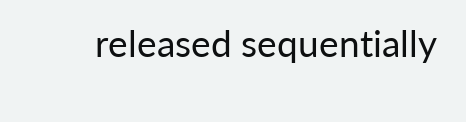released sequentially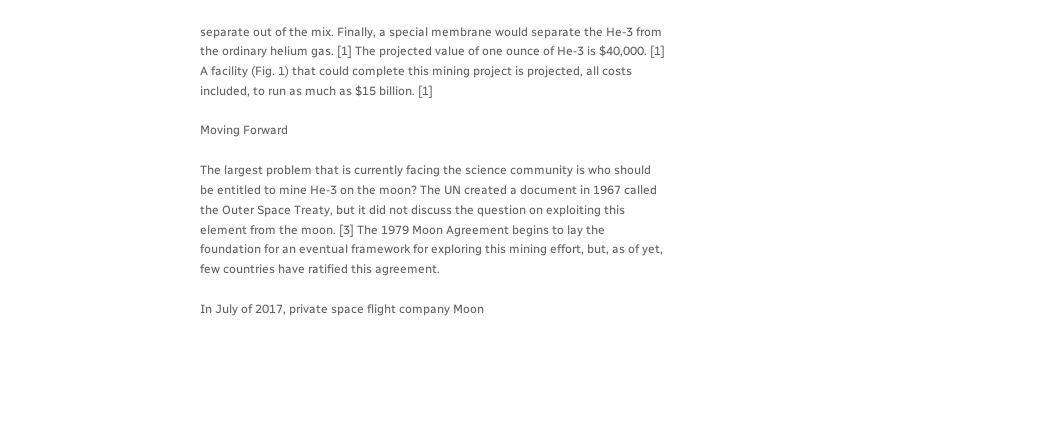separate out of the mix. Finally, a special membrane would separate the He-3 from the ordinary helium gas. [1] The projected value of one ounce of He-3 is $40,000. [1] A facility (Fig. 1) that could complete this mining project is projected, all costs included, to run as much as $15 billion. [1]

Moving Forward

The largest problem that is currently facing the science community is who should be entitled to mine He-3 on the moon? The UN created a document in 1967 called the Outer Space Treaty, but it did not discuss the question on exploiting this element from the moon. [3] The 1979 Moon Agreement begins to lay the foundation for an eventual framework for exploring this mining effort, but, as of yet, few countries have ratified this agreement.

In July of 2017, private space flight company Moon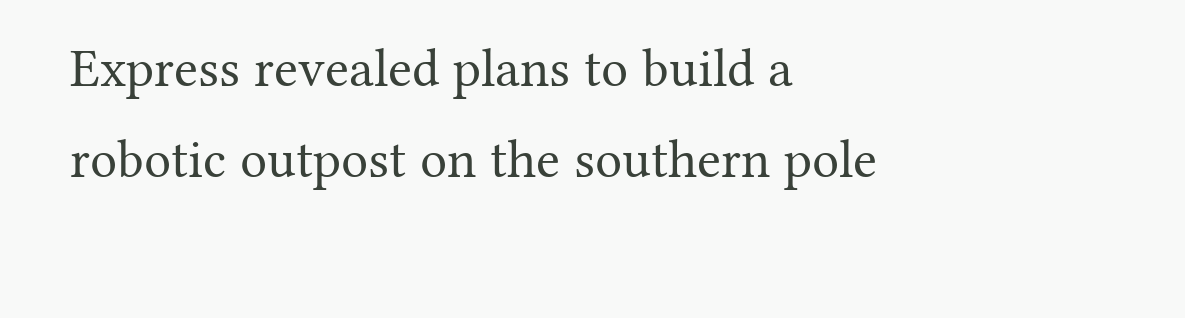Express revealed plans to build a robotic outpost on the southern pole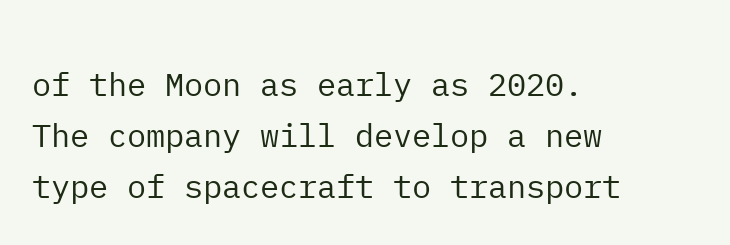of the Moon as early as 2020. The company will develop a new type of spacecraft to transport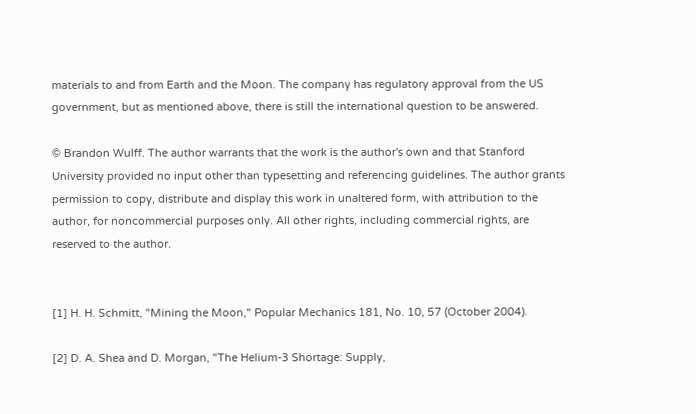materials to and from Earth and the Moon. The company has regulatory approval from the US government, but as mentioned above, there is still the international question to be answered.

© Brandon Wulff. The author warrants that the work is the author's own and that Stanford University provided no input other than typesetting and referencing guidelines. The author grants permission to copy, distribute and display this work in unaltered form, with attribution to the author, for noncommercial purposes only. All other rights, including commercial rights, are reserved to the author.


[1] H. H. Schmitt, "Mining the Moon," Popular Mechanics 181, No. 10, 57 (October 2004).

[2] D. A. Shea and D. Morgan, "The Helium-3 Shortage: Supply,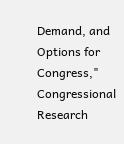Demand, and Options for Congress," Congressional Research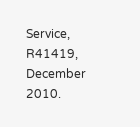Service, R41419, December 2010.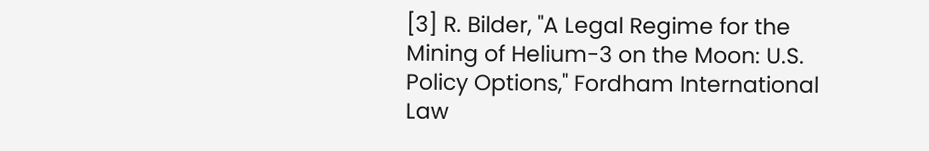[3] R. Bilder, "A Legal Regime for the Mining of Helium-3 on the Moon: U.S. Policy Options," Fordham International Law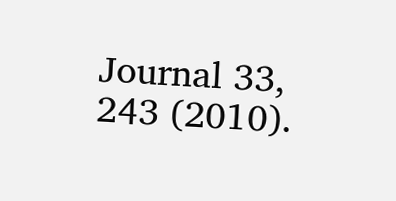Journal 33, 243 (2010).